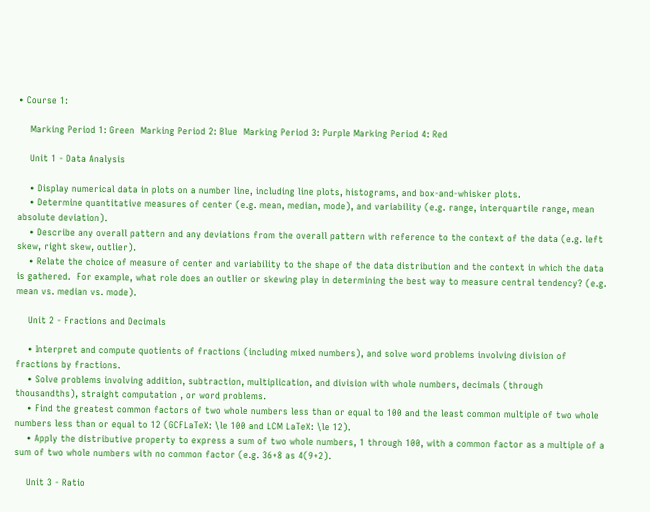• Course 1:

    Marking Period 1: Green  Marking Period 2: Blue  Marking Period 3: Purple Marking Period 4: Red

    Unit 1 - Data Analysis

    • Display numerical data in plots on a number line, including line plots, histograms, and box-and-whisker plots.
    • Determine quantitative measures of center (e.g. mean, median, mode), and variability (e.g. range, interquartile range, mean absolute deviation).
    • Describe any overall pattern and any deviations from the overall pattern with reference to the context of the data (e.g. left skew, right skew, outlier).
    • Relate the choice of measure of center and variability to the shape of the data distribution and the context in which the data is gathered.  For example, what role does an outlier or skewing play in determining the best way to measure central tendency? (e.g. mean vs. median vs. mode).

    Unit 2 - Fractions and Decimals

    • Interpret and compute quotients of fractions (including mixed numbers), and solve word problems involving division of fractions by fractions.
    • Solve problems involving addition, subtraction, multiplication, and division with whole numbers, decimals (through thousandths), straight computation , or word problems.
    • Find the greatest common factors of two whole numbers less than or equal to 100 and the least common multiple of two whole numbers less than or equal to 12 (GCFLaTeX: \le 100 and LCM LaTeX: \le 12).
    • Apply the distributive property to express a sum of two whole numbers, 1 through 100, with a common factor as a multiple of a sum of two whole numbers with no common factor (e.g. 36+8 as 4(9+2).

    Unit 3 - Ratio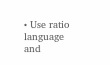• Use ratio language and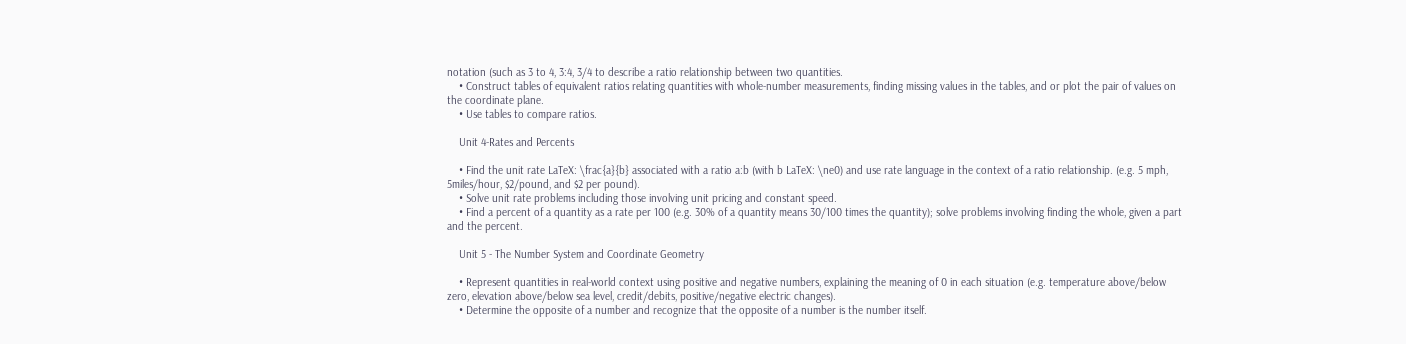notation (such as 3 to 4, 3:4, 3/4 to describe a ratio relationship between two quantities.
    • Construct tables of equivalent ratios relating quantities with whole-number measurements, finding missing values in the tables, and or plot the pair of values on the coordinate plane.
    • Use tables to compare ratios.

    Unit 4-Rates and Percents

    • Find the unit rate LaTeX: \frac{a}{b} associated with a ratio a:b (with b LaTeX: \ne0) and use rate language in the context of a ratio relationship. (e.g. 5 mph, 5miles/hour, $2/pound, and $2 per pound).
    • Solve unit rate problems including those involving unit pricing and constant speed.
    • Find a percent of a quantity as a rate per 100 (e.g. 30% of a quantity means 30/100 times the quantity); solve problems involving finding the whole, given a part and the percent.

    Unit 5 - The Number System and Coordinate Geometry

    • Represent quantities in real-world context using positive and negative numbers, explaining the meaning of 0 in each situation (e.g. temperature above/below zero, elevation above/below sea level, credit/debits, positive/negative electric changes).
    • Determine the opposite of a number and recognize that the opposite of a number is the number itself.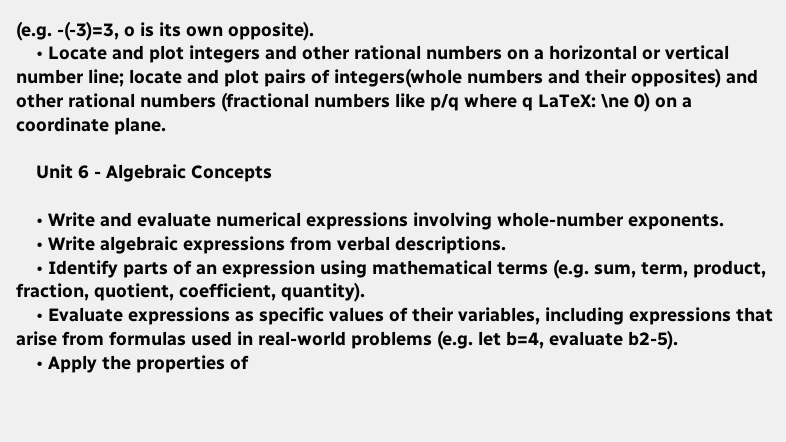(e.g. -(-3)=3, o is its own opposite).
    • Locate and plot integers and other rational numbers on a horizontal or vertical number line; locate and plot pairs of integers(whole numbers and their opposites) and other rational numbers (fractional numbers like p/q where q LaTeX: \ne 0) on a coordinate plane.

    Unit 6 - Algebraic Concepts

    • Write and evaluate numerical expressions involving whole-number exponents.
    • Write algebraic expressions from verbal descriptions.
    • Identify parts of an expression using mathematical terms (e.g. sum, term, product, fraction, quotient, coefficient, quantity).
    • Evaluate expressions as specific values of their variables, including expressions that arise from formulas used in real-world problems (e.g. let b=4, evaluate b2-5).
    • Apply the properties of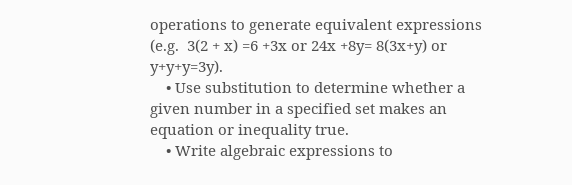operations to generate equivalent expressions (e.g.  3(2 + x) =6 +3x or 24x +8y= 8(3x+y) or y+y+y=3y).
    • Use substitution to determine whether a given number in a specified set makes an equation or inequality true.
    • Write algebraic expressions to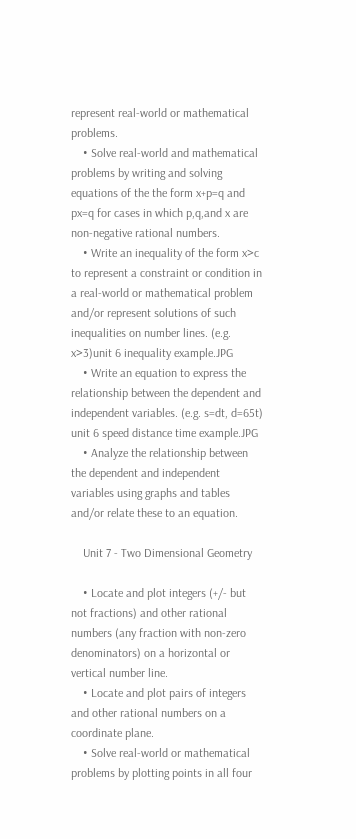represent real-world or mathematical problems.
    • Solve real-world and mathematical problems by writing and solving equations of the the form x+p=q and px=q for cases in which p,q,and x are non-negative rational numbers.
    • Write an inequality of the form x>c to represent a constraint or condition in a real-world or mathematical problem and/or represent solutions of such inequalities on number lines. (e.g. x>3)unit 6 inequality example.JPG
    • Write an equation to express the relationship between the dependent and independent variables. (e.g. s=dt, d=65t)  unit 6 speed distance time example.JPG
    • Analyze the relationship between the dependent and independent variables using graphs and tables and/or relate these to an equation.

    Unit 7 - Two Dimensional Geometry

    • Locate and plot integers (+/- but not fractions) and other rational numbers (any fraction with non-zero denominators) on a horizontal or vertical number line.
    • Locate and plot pairs of integers and other rational numbers on a coordinate plane.
    • Solve real-world or mathematical problems by plotting points in all four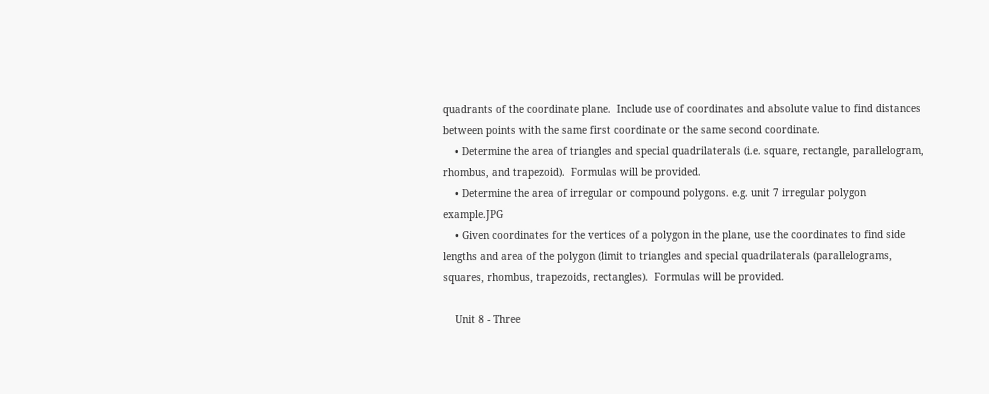quadrants of the coordinate plane.  Include use of coordinates and absolute value to find distances between points with the same first coordinate or the same second coordinate.
    • Determine the area of triangles and special quadrilaterals (i.e. square, rectangle, parallelogram, rhombus, and trapezoid).  Formulas will be provided.
    • Determine the area of irregular or compound polygons. e.g. unit 7 irregular polygon example.JPG
    • Given coordinates for the vertices of a polygon in the plane, use the coordinates to find side lengths and area of the polygon (limit to triangles and special quadrilaterals (parallelograms, squares, rhombus, trapezoids, rectangles).  Formulas will be provided.

    Unit 8 - Three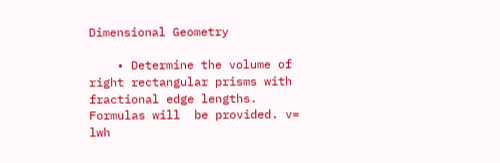Dimensional Geometry

    • Determine the volume of right rectangular prisms with fractional edge lengths.  Formulas will  be provided. v= lwh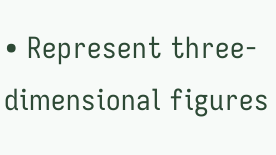• Represent three-dimensional figures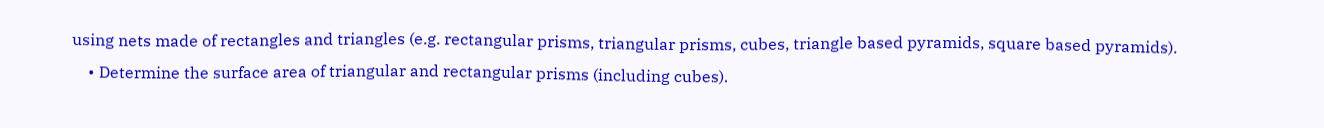using nets made of rectangles and triangles (e.g. rectangular prisms, triangular prisms, cubes, triangle based pyramids, square based pyramids).
    • Determine the surface area of triangular and rectangular prisms (including cubes).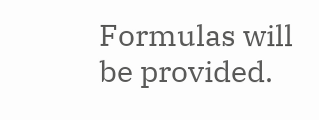Formulas will be provided.